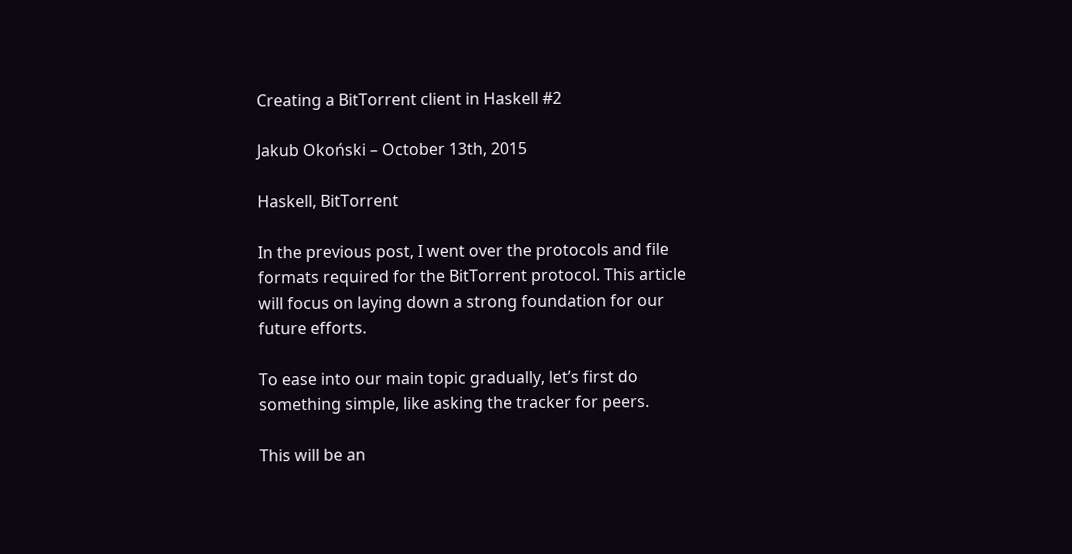Creating a BitTorrent client in Haskell #2

Jakub Okoński – October 13th, 2015

Haskell, BitTorrent

In the previous post, I went over the protocols and file formats required for the BitTorrent protocol. This article will focus on laying down a strong foundation for our future efforts.

To ease into our main topic gradually, let’s first do something simple, like asking the tracker for peers.

This will be an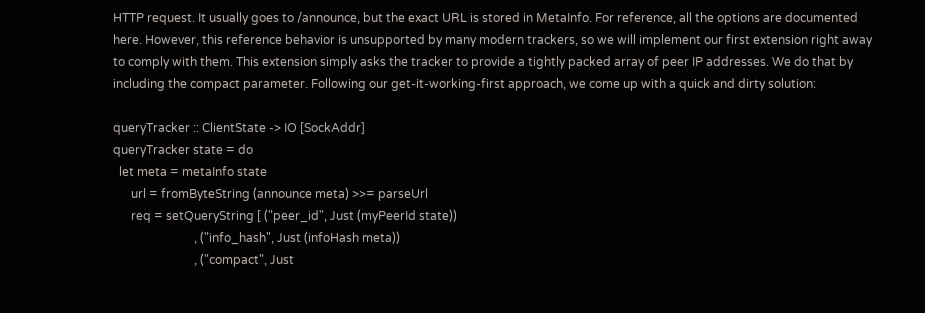HTTP request. It usually goes to /announce, but the exact URL is stored in MetaInfo. For reference, all the options are documented here. However, this reference behavior is unsupported by many modern trackers, so we will implement our first extension right away to comply with them. This extension simply asks the tracker to provide a tightly packed array of peer IP addresses. We do that by including the compact parameter. Following our get-it-working-first approach, we come up with a quick and dirty solution:

queryTracker :: ClientState -> IO [SockAddr]
queryTracker state = do
  let meta = metaInfo state
      url = fromByteString (announce meta) >>= parseUrl
      req = setQueryString [ ("peer_id", Just (myPeerId state))
                           , ("info_hash", Just (infoHash meta))
                           , ("compact", Just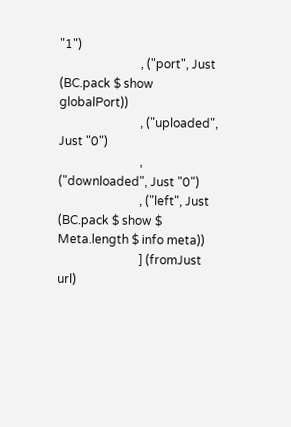"1")
                           , ("port", Just (BC.pack $ show globalPort))
                           , ("uploaded", Just "0")
                           , ("downloaded", Just "0")
                           , ("left", Just (BC.pack $ show $ Meta.length $ info meta))
                           ] (fromJust url)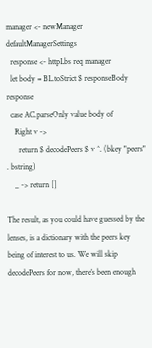manager <- newManager defaultManagerSettings
  response <- httpLbs req manager
  let body = BL.toStrict $ responseBody response
  case AC.parseOnly value body of
    Right v ->
      return $ decodePeers $ v ^. (bkey "peers" . bstring)
    _ -> return []

The result, as you could have guessed by the lenses, is a dictionary with the peers key being of interest to us. We will skip decodePeers for now, there’s been enough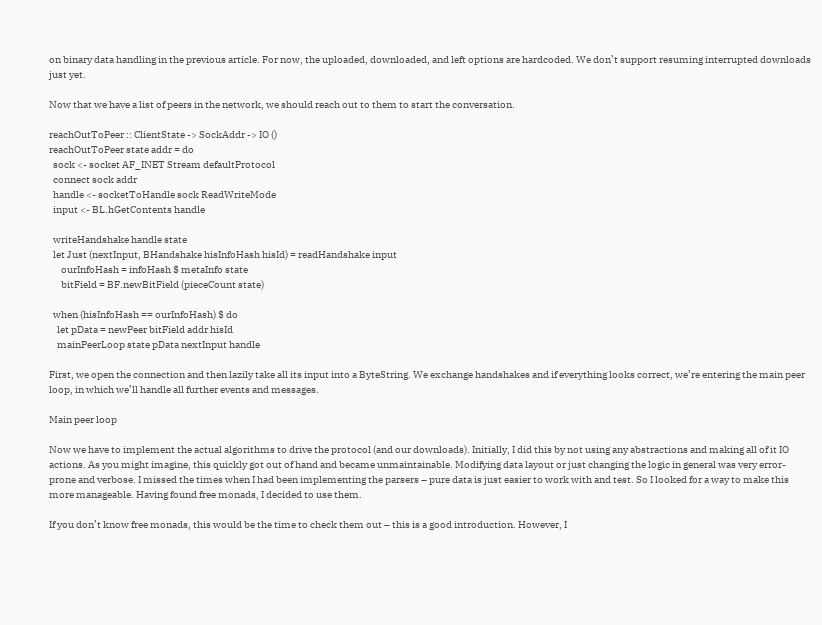on binary data handling in the previous article. For now, the uploaded, downloaded, and left options are hardcoded. We don’t support resuming interrupted downloads just yet.

Now that we have a list of peers in the network, we should reach out to them to start the conversation.

reachOutToPeer :: ClientState -> SockAddr -> IO ()
reachOutToPeer state addr = do
  sock <- socket AF_INET Stream defaultProtocol
  connect sock addr
  handle <- socketToHandle sock ReadWriteMode
  input <- BL.hGetContents handle

  writeHandshake handle state
  let Just (nextInput, BHandshake hisInfoHash hisId) = readHandshake input
      ourInfoHash = infoHash $ metaInfo state
      bitField = BF.newBitField (pieceCount state)

  when (hisInfoHash == ourInfoHash) $ do
    let pData = newPeer bitField addr hisId
    mainPeerLoop state pData nextInput handle

First, we open the connection and then lazily take all its input into a ByteString. We exchange handshakes and if everything looks correct, we’re entering the main peer loop, in which we’ll handle all further events and messages.

Main peer loop

Now we have to implement the actual algorithms to drive the protocol (and our downloads). Initially, I did this by not using any abstractions and making all of it IO actions. As you might imagine, this quickly got out of hand and became unmaintainable. Modifying data layout or just changing the logic in general was very error-prone and verbose. I missed the times when I had been implementing the parsers – pure data is just easier to work with and test. So I looked for a way to make this more manageable. Having found free monads, I decided to use them.

If you don’t know free monads, this would be the time to check them out – this is a good introduction. However, I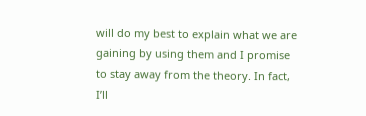will do my best to explain what we are gaining by using them and I promise to stay away from the theory. In fact, I’ll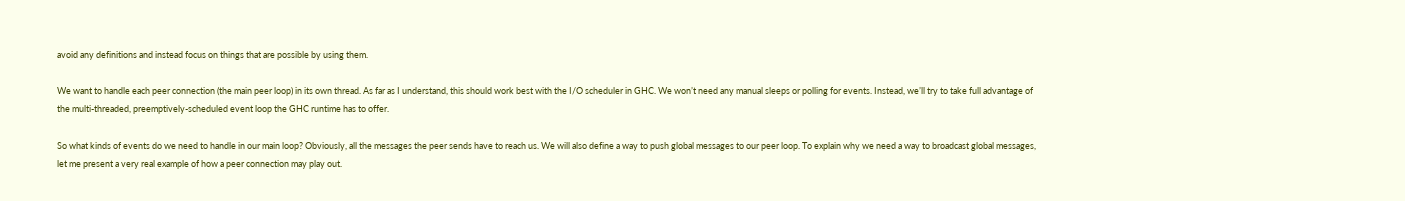avoid any definitions and instead focus on things that are possible by using them.

We want to handle each peer connection (the main peer loop) in its own thread. As far as I understand, this should work best with the I/O scheduler in GHC. We won’t need any manual sleeps or polling for events. Instead, we’ll try to take full advantage of the multi-threaded, preemptively-scheduled event loop the GHC runtime has to offer.

So what kinds of events do we need to handle in our main loop? Obviously, all the messages the peer sends have to reach us. We will also define a way to push global messages to our peer loop. To explain why we need a way to broadcast global messages, let me present a very real example of how a peer connection may play out.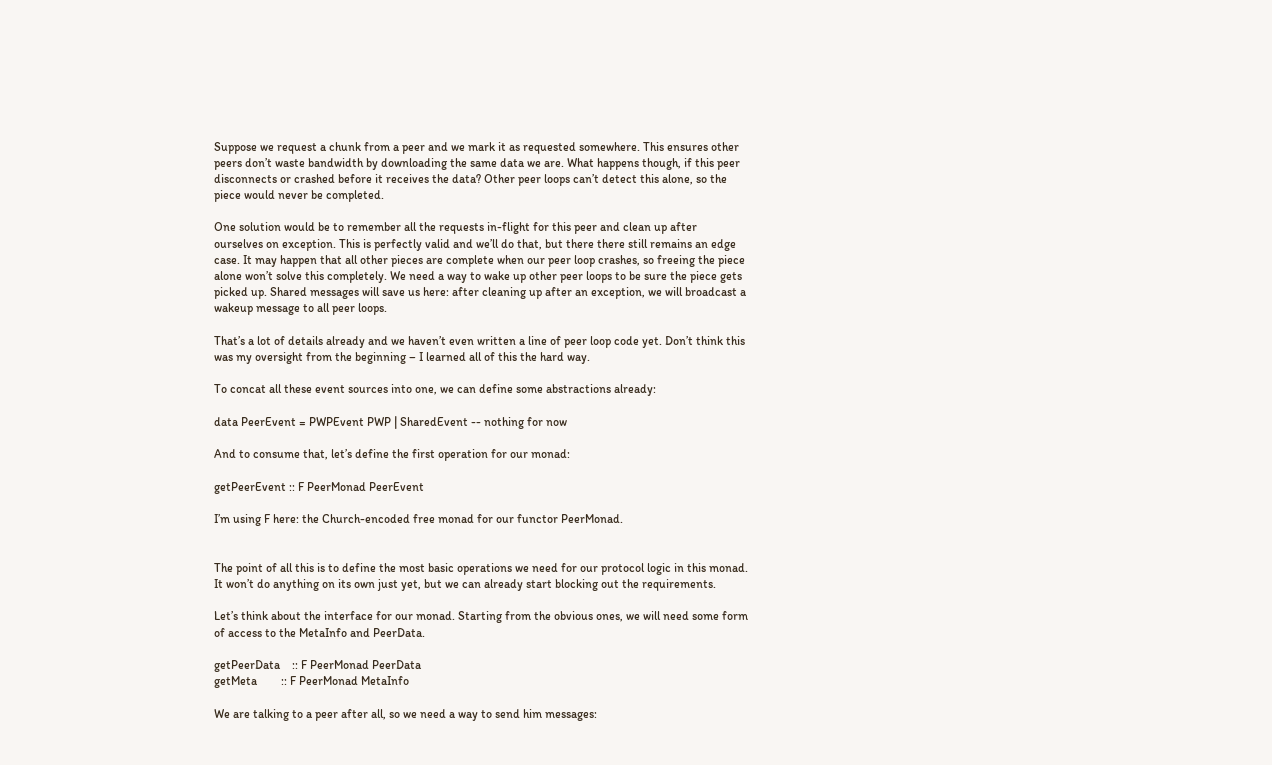Suppose we request a chunk from a peer and we mark it as requested somewhere. This ensures other peers don’t waste bandwidth by downloading the same data we are. What happens though, if this peer disconnects or crashed before it receives the data? Other peer loops can’t detect this alone, so the piece would never be completed.

One solution would be to remember all the requests in-flight for this peer and clean up after ourselves on exception. This is perfectly valid and we’ll do that, but there there still remains an edge case. It may happen that all other pieces are complete when our peer loop crashes, so freeing the piece alone won’t solve this completely. We need a way to wake up other peer loops to be sure the piece gets picked up. Shared messages will save us here: after cleaning up after an exception, we will broadcast a wakeup message to all peer loops.

That’s a lot of details already and we haven’t even written a line of peer loop code yet. Don’t think this was my oversight from the beginning – I learned all of this the hard way.

To concat all these event sources into one, we can define some abstractions already:

data PeerEvent = PWPEvent PWP | SharedEvent -- nothing for now

And to consume that, let’s define the first operation for our monad:

getPeerEvent :: F PeerMonad PeerEvent

I’m using F here: the Church-encoded free monad for our functor PeerMonad.


The point of all this is to define the most basic operations we need for our protocol logic in this monad. It won’t do anything on its own just yet, but we can already start blocking out the requirements.

Let’s think about the interface for our monad. Starting from the obvious ones, we will need some form of access to the MetaInfo and PeerData.

getPeerData    :: F PeerMonad PeerData
getMeta        :: F PeerMonad MetaInfo

We are talking to a peer after all, so we need a way to send him messages: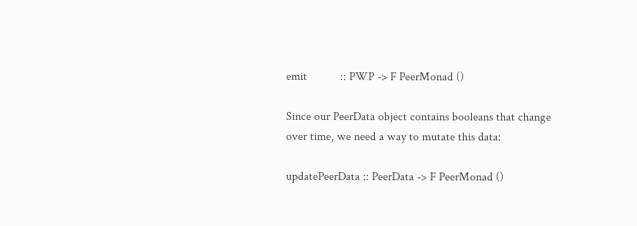emit           :: PWP -> F PeerMonad ()

Since our PeerData object contains booleans that change over time, we need a way to mutate this data:

updatePeerData :: PeerData -> F PeerMonad ()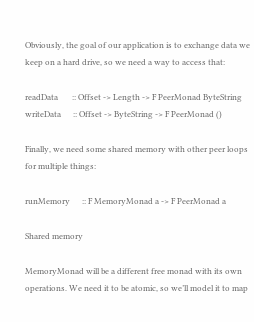Obviously, the goal of our application is to exchange data we keep on a hard drive, so we need a way to access that:

readData       :: Offset -> Length -> F PeerMonad ByteString
writeData      :: Offset -> ByteString -> F PeerMonad ()

Finally, we need some shared memory with other peer loops for multiple things:

runMemory      :: F MemoryMonad a -> F PeerMonad a

Shared memory

MemoryMonad will be a different free monad with its own operations. We need it to be atomic, so we’ll model it to map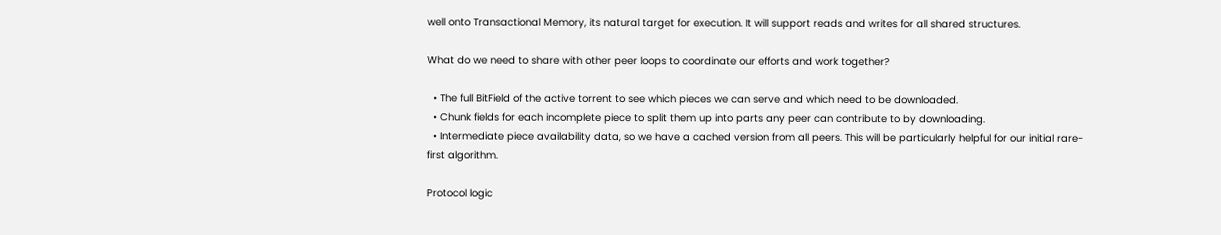well onto Transactional Memory, its natural target for execution. It will support reads and writes for all shared structures.

What do we need to share with other peer loops to coordinate our efforts and work together?

  • The full BitField of the active torrent to see which pieces we can serve and which need to be downloaded.
  • Chunk fields for each incomplete piece to split them up into parts any peer can contribute to by downloading.
  • Intermediate piece availability data, so we have a cached version from all peers. This will be particularly helpful for our initial rare-first algorithm.

Protocol logic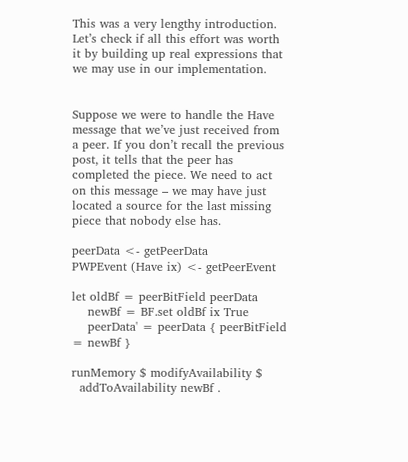This was a very lengthy introduction. Let’s check if all this effort was worth it by building up real expressions that we may use in our implementation.


Suppose we were to handle the Have message that we’ve just received from a peer. If you don’t recall the previous post, it tells that the peer has completed the piece. We need to act on this message – we may have just located a source for the last missing piece that nobody else has.

peerData <- getPeerData
PWPEvent (Have ix) <- getPeerEvent

let oldBf = peerBitField peerData
    newBf = BF.set oldBf ix True
    peerData' = peerData { peerBitField = newBf }

runMemory $ modifyAvailability $
  addToAvailability newBf .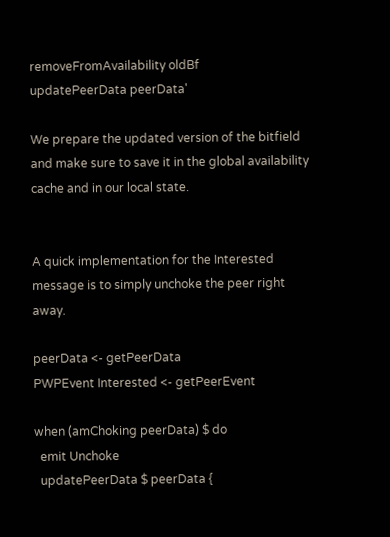removeFromAvailability oldBf
updatePeerData peerData'

We prepare the updated version of the bitfield and make sure to save it in the global availability cache and in our local state.


A quick implementation for the Interested message is to simply unchoke the peer right away.

peerData <- getPeerData
PWPEvent Interested <- getPeerEvent

when (amChoking peerData) $ do
  emit Unchoke
  updatePeerData $ peerData {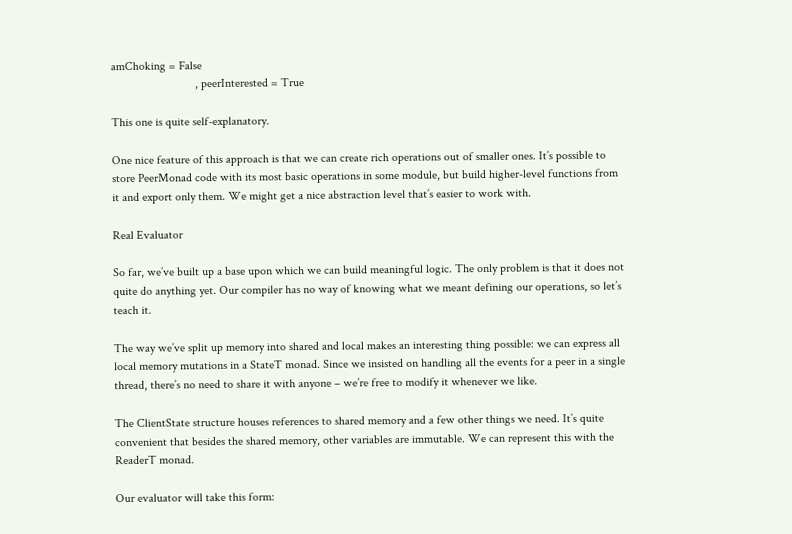amChoking = False
                            , peerInterested = True

This one is quite self-explanatory.

One nice feature of this approach is that we can create rich operations out of smaller ones. It’s possible to store PeerMonad code with its most basic operations in some module, but build higher-level functions from it and export only them. We might get a nice abstraction level that’s easier to work with.

Real Evaluator

So far, we’ve built up a base upon which we can build meaningful logic. The only problem is that it does not quite do anything yet. Our compiler has no way of knowing what we meant defining our operations, so let’s teach it.

The way we’ve split up memory into shared and local makes an interesting thing possible: we can express all local memory mutations in a StateT monad. Since we insisted on handling all the events for a peer in a single thread, there’s no need to share it with anyone – we’re free to modify it whenever we like.

The ClientState structure houses references to shared memory and a few other things we need. It’s quite convenient that besides the shared memory, other variables are immutable. We can represent this with the ReaderT monad.

Our evaluator will take this form: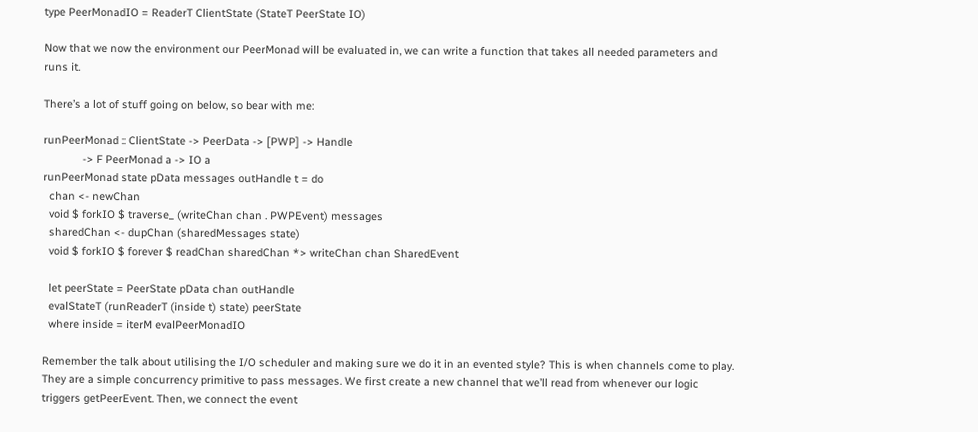type PeerMonadIO = ReaderT ClientState (StateT PeerState IO)

Now that we now the environment our PeerMonad will be evaluated in, we can write a function that takes all needed parameters and runs it.

There’s a lot of stuff going on below, so bear with me:

runPeerMonad :: ClientState -> PeerData -> [PWP] -> Handle
             -> F PeerMonad a -> IO a
runPeerMonad state pData messages outHandle t = do
  chan <- newChan
  void $ forkIO $ traverse_ (writeChan chan . PWPEvent) messages
  sharedChan <- dupChan (sharedMessages state)
  void $ forkIO $ forever $ readChan sharedChan *> writeChan chan SharedEvent

  let peerState = PeerState pData chan outHandle
  evalStateT (runReaderT (inside t) state) peerState
  where inside = iterM evalPeerMonadIO

Remember the talk about utilising the I/O scheduler and making sure we do it in an evented style? This is when channels come to play. They are a simple concurrency primitive to pass messages. We first create a new channel that we’ll read from whenever our logic triggers getPeerEvent. Then, we connect the event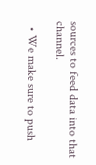sources to feed data into that channel.

  • We make sure to push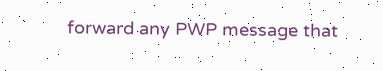forward any PWP message that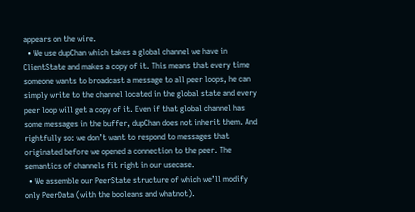appears on the wire.
  • We use dupChan which takes a global channel we have in ClientState and makes a copy of it. This means that every time someone wants to broadcast a message to all peer loops, he can simply write to the channel located in the global state and every peer loop will get a copy of it. Even if that global channel has some messages in the buffer, dupChan does not inherit them. And rightfully so: we don’t want to respond to messages that originated before we opened a connection to the peer. The semantics of channels fit right in our usecase.
  • We assemble our PeerState structure of which we’ll modify only PeerData (with the booleans and whatnot).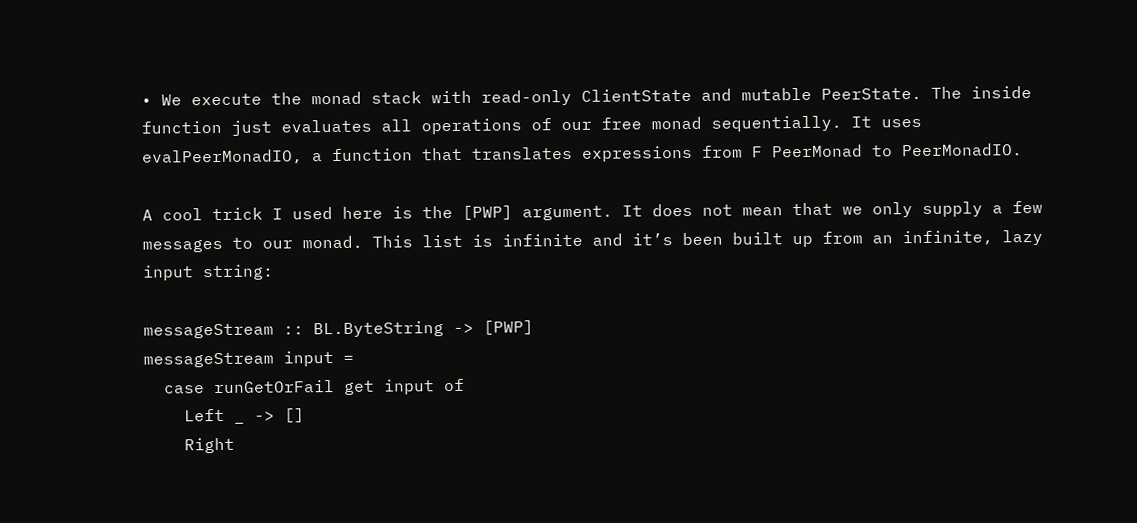• We execute the monad stack with read-only ClientState and mutable PeerState. The inside function just evaluates all operations of our free monad sequentially. It uses evalPeerMonadIO, a function that translates expressions from F PeerMonad to PeerMonadIO.

A cool trick I used here is the [PWP] argument. It does not mean that we only supply a few messages to our monad. This list is infinite and it’s been built up from an infinite, lazy input string:

messageStream :: BL.ByteString -> [PWP]
messageStream input =
  case runGetOrFail get input of
    Left _ -> []
    Right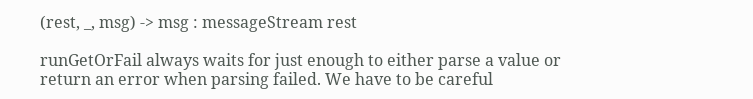(rest, _, msg) -> msg : messageStream rest

runGetOrFail always waits for just enough to either parse a value or return an error when parsing failed. We have to be careful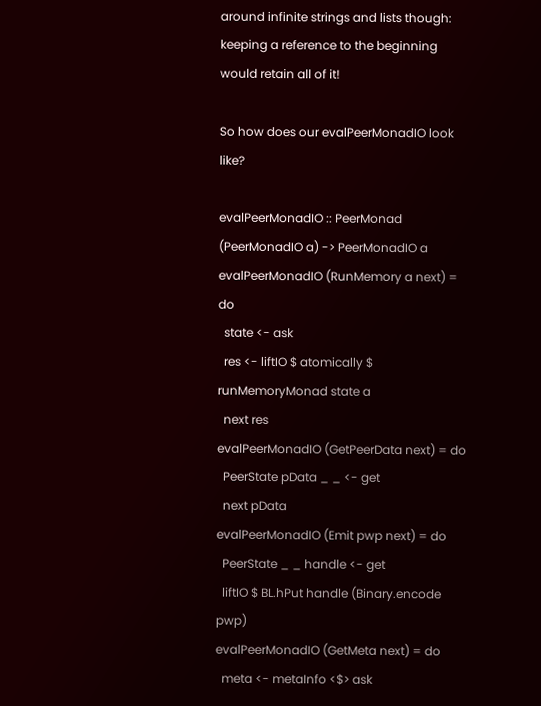around infinite strings and lists though: keeping a reference to the beginning would retain all of it!

So how does our evalPeerMonadIO look like?

evalPeerMonadIO :: PeerMonad (PeerMonadIO a) -> PeerMonadIO a
evalPeerMonadIO (RunMemory a next) = do
  state <- ask
  res <- liftIO $ atomically $ runMemoryMonad state a
  next res
evalPeerMonadIO (GetPeerData next) = do
  PeerState pData _ _ <- get
  next pData
evalPeerMonadIO (Emit pwp next) = do
  PeerState _ _ handle <- get
  liftIO $ BL.hPut handle (Binary.encode pwp)
evalPeerMonadIO (GetMeta next) = do
  meta <- metaInfo <$> ask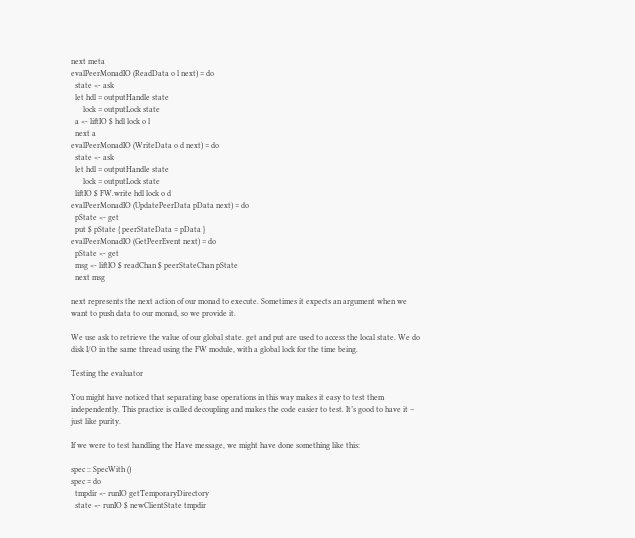next meta
evalPeerMonadIO (ReadData o l next) = do
  state <- ask
  let hdl = outputHandle state
      lock = outputLock state
  a <- liftIO $ hdl lock o l
  next a
evalPeerMonadIO (WriteData o d next) = do
  state <- ask
  let hdl = outputHandle state
      lock = outputLock state
  liftIO $ FW.write hdl lock o d
evalPeerMonadIO (UpdatePeerData pData next) = do
  pState <- get
  put $ pState { peerStateData = pData }
evalPeerMonadIO (GetPeerEvent next) = do
  pState <- get
  msg <- liftIO $ readChan $ peerStateChan pState
  next msg

next represents the next action of our monad to execute. Sometimes it expects an argument when we want to push data to our monad, so we provide it.

We use ask to retrieve the value of our global state. get and put are used to access the local state. We do disk I/O in the same thread using the FW module, with a global lock for the time being.

Testing the evaluator

You might have noticed that separating base operations in this way makes it easy to test them independently. This practice is called decoupling and makes the code easier to test. It’s good to have it – just like purity.

If we were to test handling the Have message, we might have done something like this:

spec :: SpecWith ()
spec = do
  tmpdir <- runIO getTemporaryDirectory
  state <- runIO $ newClientState tmpdir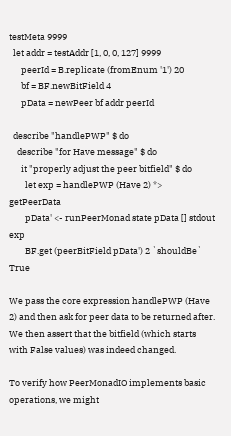testMeta 9999
  let addr = testAddr [1, 0, 0, 127] 9999
      peerId = B.replicate (fromEnum '1') 20
      bf = BF.newBitField 4
      pData = newPeer bf addr peerId

  describe "handlePWP" $ do
    describe "for Have message" $ do
      it "properly adjust the peer bitfield" $ do
        let exp = handlePWP (Have 2) *> getPeerData
        pData' <- runPeerMonad state pData [] stdout exp
        BF.get (peerBitField pData') 2 `shouldBe` True

We pass the core expression handlePWP (Have 2) and then ask for peer data to be returned after. We then assert that the bitfield (which starts with False values) was indeed changed.

To verify how PeerMonadIO implements basic operations, we might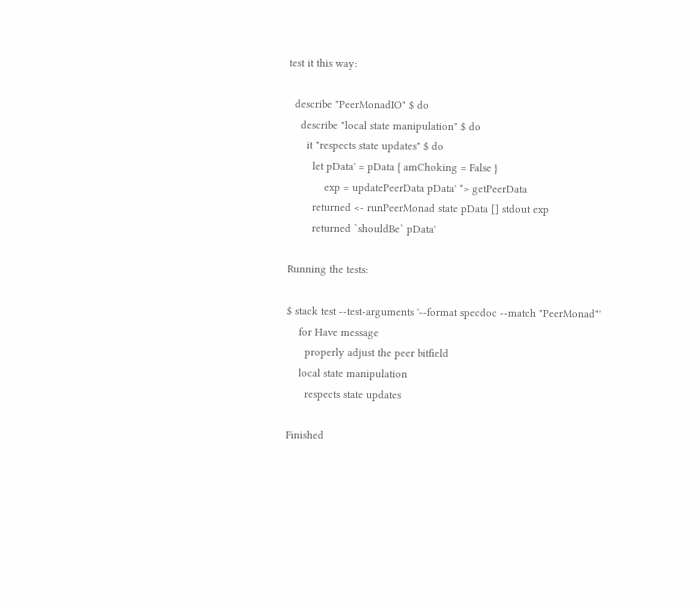test it this way:

  describe "PeerMonadIO" $ do
    describe "local state manipulation" $ do
      it "respects state updates" $ do
        let pData' = pData { amChoking = False }
            exp = updatePeerData pData' *> getPeerData
        returned <- runPeerMonad state pData [] stdout exp
        returned `shouldBe` pData'

Running the tests:

$ stack test --test-arguments '--format specdoc --match "PeerMonad"'
    for Have message
      properly adjust the peer bitfield
    local state manipulation
      respects state updates

Finished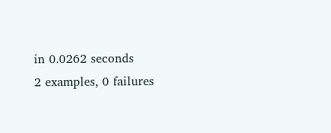in 0.0262 seconds
2 examples, 0 failures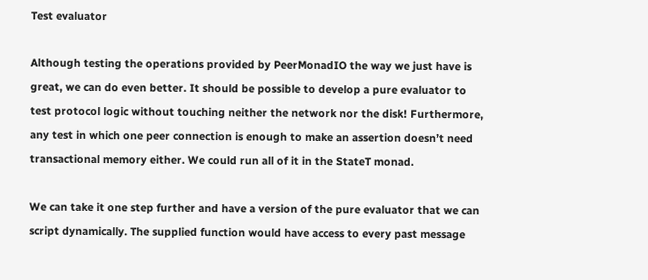Test evaluator

Although testing the operations provided by PeerMonadIO the way we just have is great, we can do even better. It should be possible to develop a pure evaluator to test protocol logic without touching neither the network nor the disk! Furthermore, any test in which one peer connection is enough to make an assertion doesn’t need transactional memory either. We could run all of it in the StateT monad.

We can take it one step further and have a version of the pure evaluator that we can script dynamically. The supplied function would have access to every past message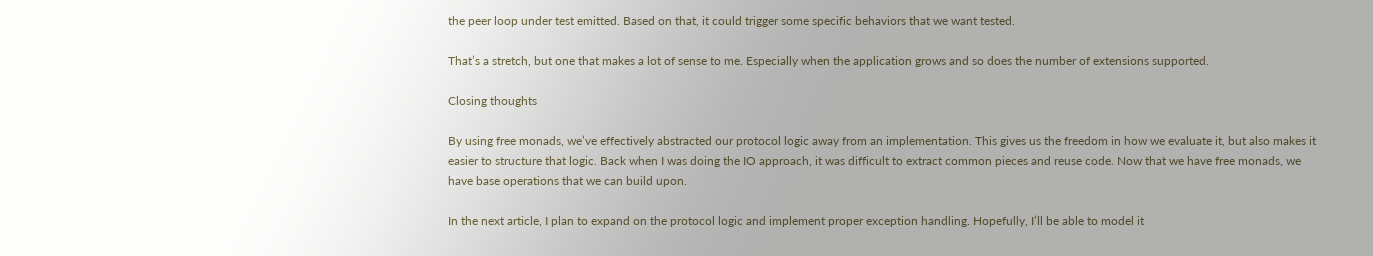the peer loop under test emitted. Based on that, it could trigger some specific behaviors that we want tested.

That’s a stretch, but one that makes a lot of sense to me. Especially when the application grows and so does the number of extensions supported.

Closing thoughts

By using free monads, we’ve effectively abstracted our protocol logic away from an implementation. This gives us the freedom in how we evaluate it, but also makes it easier to structure that logic. Back when I was doing the IO approach, it was difficult to extract common pieces and reuse code. Now that we have free monads, we have base operations that we can build upon.

In the next article, I plan to expand on the protocol logic and implement proper exception handling. Hopefully, I’ll be able to model it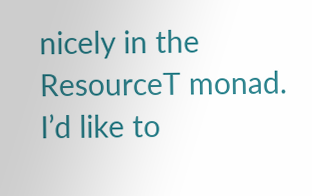nicely in the ResourceT monad. I’d like to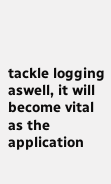tackle logging aswell, it will become vital as the application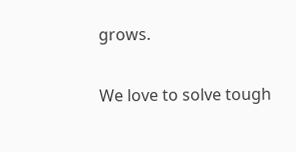grows.

We love to solve tough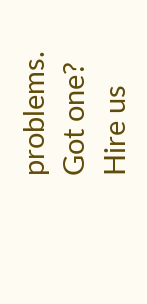problems. Got one?   Hire us